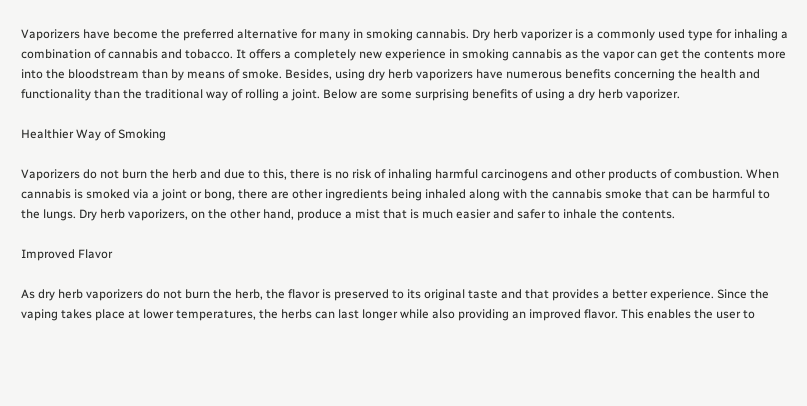Vaporizers have become the preferred alternative for many in smoking cannabis. Dry herb vaporizer is a commonly used type for inhaling a combination of cannabis and tobacco. It offers a completely new experience in smoking cannabis as the vapor can get the contents more into the bloodstream than by means of smoke. Besides, using dry herb vaporizers have numerous benefits concerning the health and functionality than the traditional way of rolling a joint. Below are some surprising benefits of using a dry herb vaporizer.

Healthier Way of Smoking

Vaporizers do not burn the herb and due to this, there is no risk of inhaling harmful carcinogens and other products of combustion. When cannabis is smoked via a joint or bong, there are other ingredients being inhaled along with the cannabis smoke that can be harmful to the lungs. Dry herb vaporizers, on the other hand, produce a mist that is much easier and safer to inhale the contents.

Improved Flavor

As dry herb vaporizers do not burn the herb, the flavor is preserved to its original taste and that provides a better experience. Since the vaping takes place at lower temperatures, the herbs can last longer while also providing an improved flavor. This enables the user to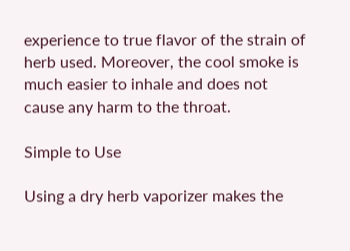experience to true flavor of the strain of herb used. Moreover, the cool smoke is much easier to inhale and does not cause any harm to the throat.

Simple to Use

Using a dry herb vaporizer makes the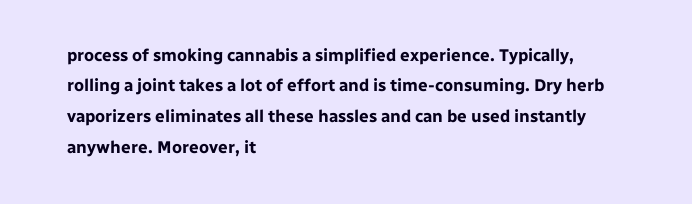process of smoking cannabis a simplified experience. Typically, rolling a joint takes a lot of effort and is time-consuming. Dry herb vaporizers eliminates all these hassles and can be used instantly anywhere. Moreover, it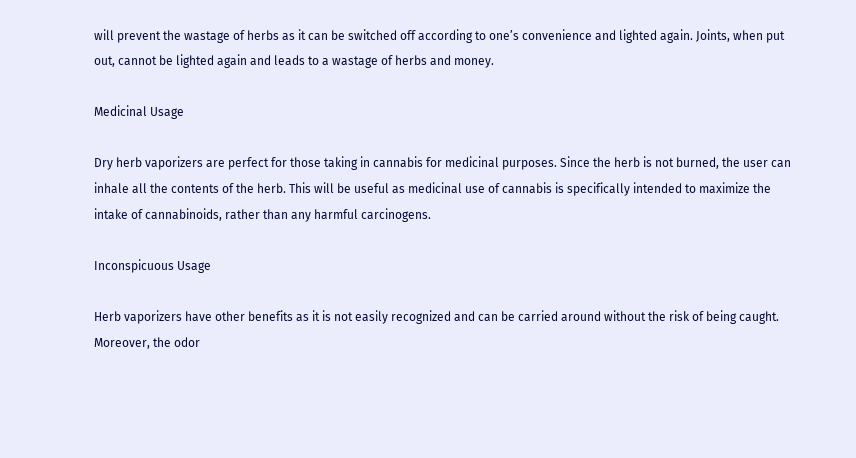will prevent the wastage of herbs as it can be switched off according to one’s convenience and lighted again. Joints, when put out, cannot be lighted again and leads to a wastage of herbs and money.

Medicinal Usage

Dry herb vaporizers are perfect for those taking in cannabis for medicinal purposes. Since the herb is not burned, the user can inhale all the contents of the herb. This will be useful as medicinal use of cannabis is specifically intended to maximize the intake of cannabinoids, rather than any harmful carcinogens.

Inconspicuous Usage

Herb vaporizers have other benefits as it is not easily recognized and can be carried around without the risk of being caught. Moreover, the odor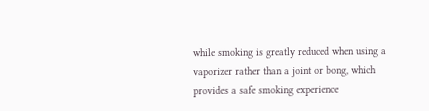while smoking is greatly reduced when using a vaporizer rather than a joint or bong, which provides a safe smoking experience